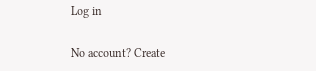Log in

No account? Create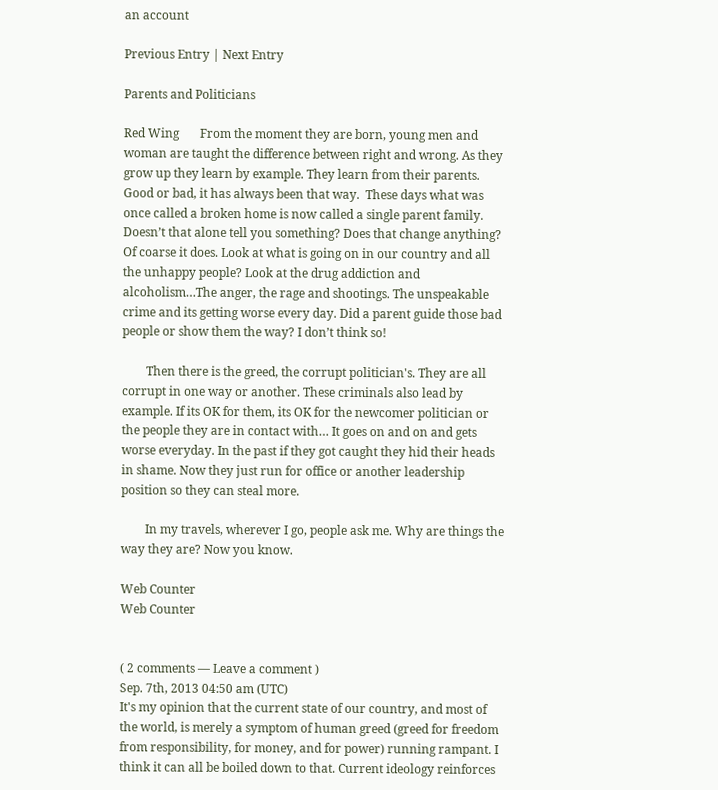an account

Previous Entry | Next Entry

Parents and Politicians

Red Wing       From the moment they are born, young men and woman are taught the difference between right and wrong. As they grow up they learn by example. They learn from their parents. Good or bad, it has always been that way.  These days what was once called a broken home is now called a single parent family. Doesn’t that alone tell you something? Does that change anything? Of coarse it does. Look at what is going on in our country and all the unhappy people? Look at the drug addiction and alcoholism…The anger, the rage and shootings. The unspeakable crime and its getting worse every day. Did a parent guide those bad people or show them the way? I don’t think so!

        Then there is the greed, the corrupt politician's. They are all corrupt in one way or another. These criminals also lead by example. If its OK for them, its OK for the newcomer politician or the people they are in contact with… It goes on and on and gets worse everyday. In the past if they got caught they hid their heads in shame. Now they just run for office or another leadership position so they can steal more.

        In my travels, wherever I go, people ask me. Why are things the way they are? Now you know.

Web Counter
Web Counter


( 2 comments — Leave a comment )
Sep. 7th, 2013 04:50 am (UTC)
It's my opinion that the current state of our country, and most of the world, is merely a symptom of human greed (greed for freedom from responsibility, for money, and for power) running rampant. I think it can all be boiled down to that. Current ideology reinforces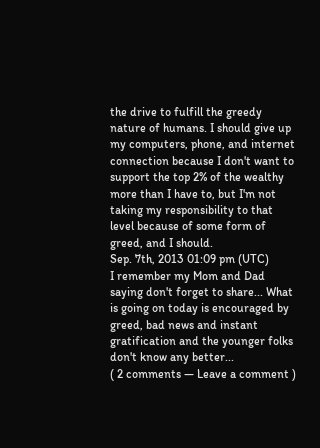the drive to fulfill the greedy nature of humans. I should give up my computers, phone, and internet connection because I don't want to support the top 2% of the wealthy more than I have to, but I'm not taking my responsibility to that level because of some form of greed, and I should.
Sep. 7th, 2013 01:09 pm (UTC)
I remember my Mom and Dad saying don't forget to share... What is going on today is encouraged by greed, bad news and instant gratification and the younger folks don't know any better...
( 2 comments — Leave a comment )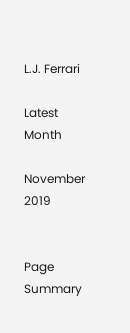L.J. Ferrari

Latest Month

November 2019


Page Summary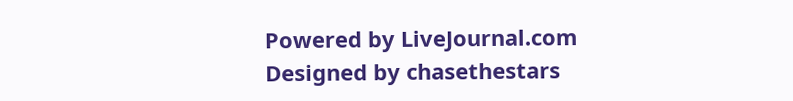Powered by LiveJournal.com
Designed by chasethestars